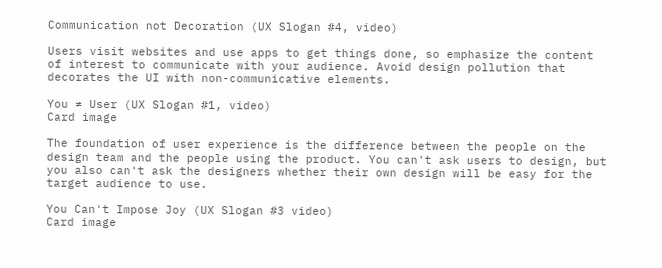Communication not Decoration (UX Slogan #4, video)

Users visit websites and use apps to get things done, so emphasize the content of interest to communicate with your audience. Avoid design pollution that decorates the UI with non-communicative elements.

You ≠ User (UX Slogan #1, video)
Card image

The foundation of user experience is the difference between the people on the design team and the people using the product. You can't ask users to design, but you also can't ask the designers whether their own design will be easy for the target audience to use.

You Can't Impose Joy (UX Slogan #3 video)
Card image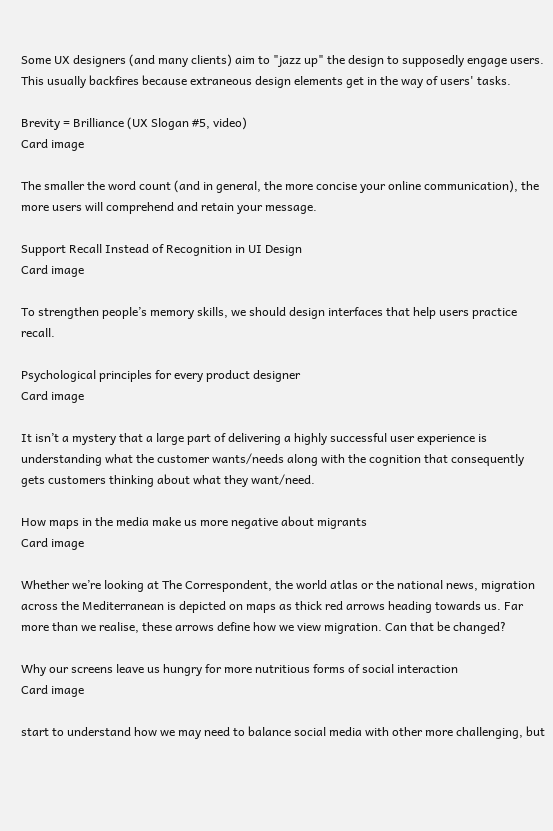Some UX designers (and many clients) aim to "jazz up" the design to supposedly engage users. This usually backfires because extraneous design elements get in the way of users' tasks.

Brevity = Brilliance (UX Slogan #5, video)
Card image

The smaller the word count (and in general, the more concise your online communication), the more users will comprehend and retain your message.

Support Recall Instead of Recognition in UI Design
Card image

To strengthen people’s memory skills, we should design interfaces that help users practice recall.

Psychological principles for every product designer
Card image

It isn’t a mystery that a large part of delivering a highly successful user experience is understanding what the customer wants/needs along with the cognition that consequently gets customers thinking about what they want/need.

How maps in the media make us more negative about migrants
Card image

Whether we’re looking at The Correspondent, the world atlas or the national news, migration across the Mediterranean is depicted on maps as thick red arrows heading towards us. Far more than we realise, these arrows define how we view migration. Can that be changed?

Why our screens leave us hungry for more nutritious forms of social interaction
Card image

start to understand how we may need to balance social media with other more challenging, but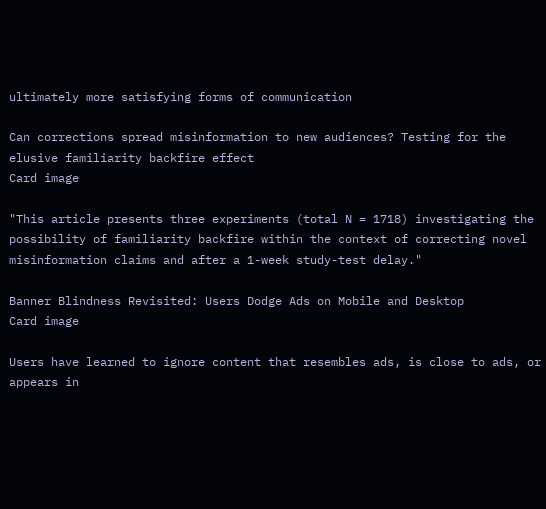ultimately more satisfying forms of communication

Can corrections spread misinformation to new audiences? Testing for the elusive familiarity backfire effect
Card image

"This article presents three experiments (total N = 1718) investigating the possibility of familiarity backfire within the context of correcting novel misinformation claims and after a 1-week study-test delay."

Banner Blindness Revisited: Users Dodge Ads on Mobile and Desktop
Card image

Users have learned to ignore content that resembles ads, is close to ads, or appears in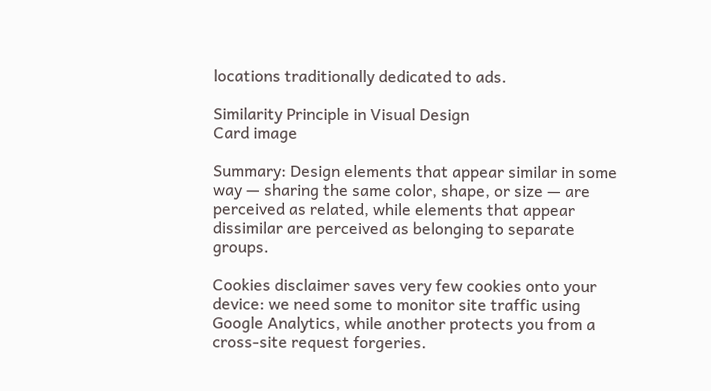locations traditionally dedicated to ads.

Similarity Principle in Visual Design
Card image

Summary: Design elements that appear similar in some way — sharing the same color, shape, or size — are perceived as related, while elements that appear dissimilar are perceived as belonging to separate groups.

Cookies disclaimer saves very few cookies onto your device: we need some to monitor site traffic using Google Analytics, while another protects you from a cross-site request forgeries.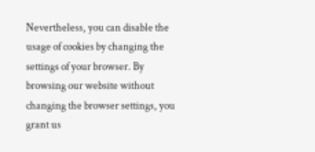Nevertheless, you can disable the usage of cookies by changing the settings of your browser. By browsing our website without changing the browser settings, you grant us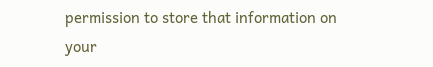permission to store that information on your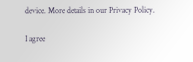device. More details in our Privacy Policy.

I agree